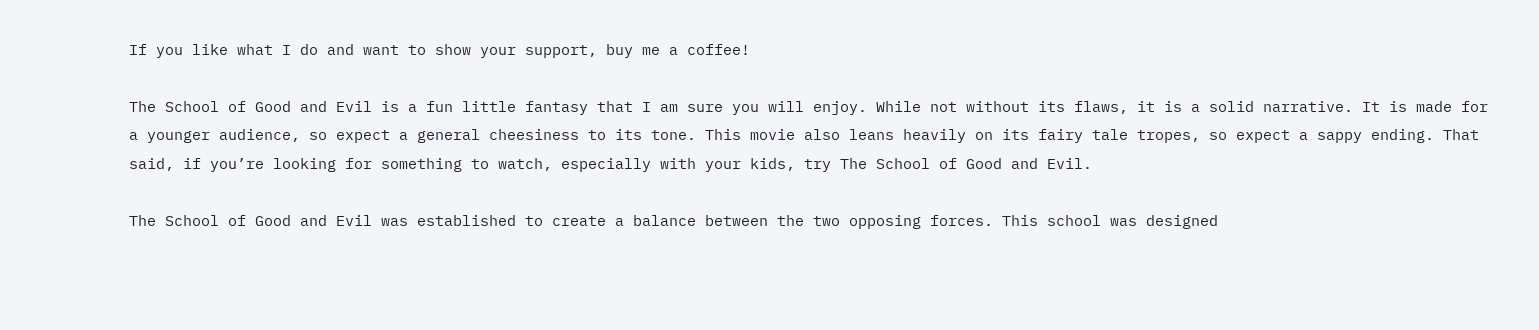If you like what I do and want to show your support, buy me a coffee!

The School of Good and Evil is a fun little fantasy that I am sure you will enjoy. While not without its flaws, it is a solid narrative. It is made for a younger audience, so expect a general cheesiness to its tone. This movie also leans heavily on its fairy tale tropes, so expect a sappy ending. That said, if you’re looking for something to watch, especially with your kids, try The School of Good and Evil.

The School of Good and Evil was established to create a balance between the two opposing forces. This school was designed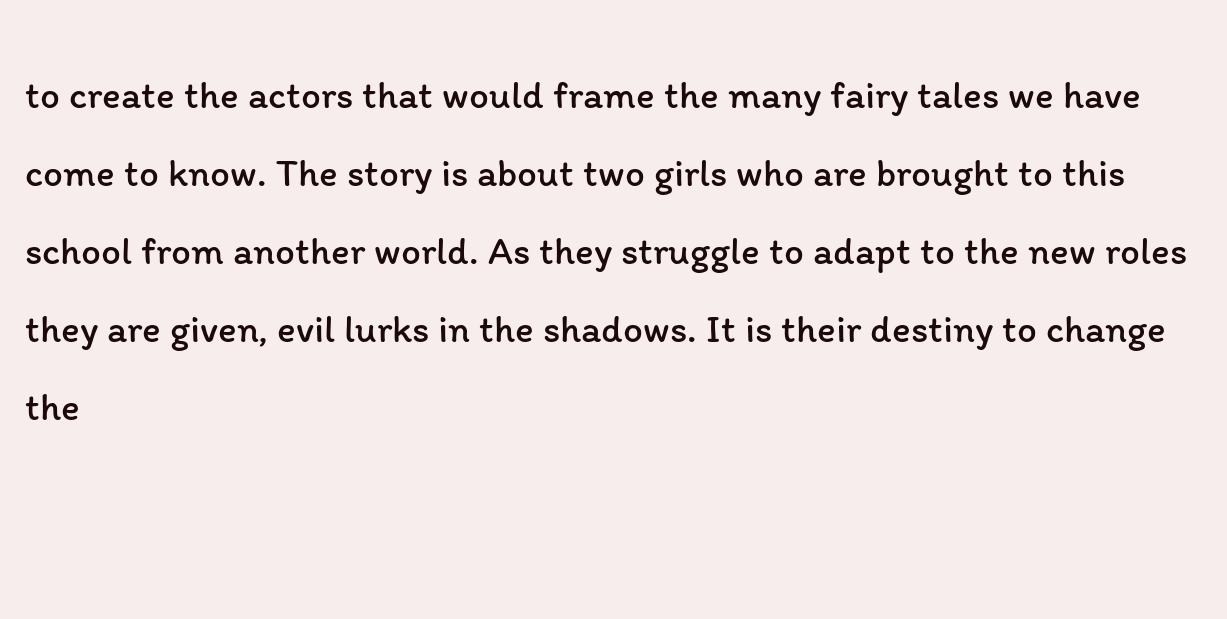to create the actors that would frame the many fairy tales we have come to know. The story is about two girls who are brought to this school from another world. As they struggle to adapt to the new roles they are given, evil lurks in the shadows. It is their destiny to change the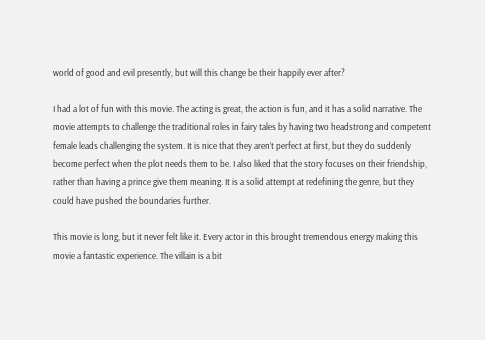world of good and evil presently, but will this change be their happily ever after?

I had a lot of fun with this movie. The acting is great, the action is fun, and it has a solid narrative. The movie attempts to challenge the traditional roles in fairy tales by having two headstrong and competent female leads challenging the system. It is nice that they aren’t perfect at first, but they do suddenly become perfect when the plot needs them to be. I also liked that the story focuses on their friendship, rather than having a prince give them meaning. It is a solid attempt at redefining the genre, but they could have pushed the boundaries further.

This movie is long, but it never felt like it. Every actor in this brought tremendous energy making this movie a fantastic experience. The villain is a bit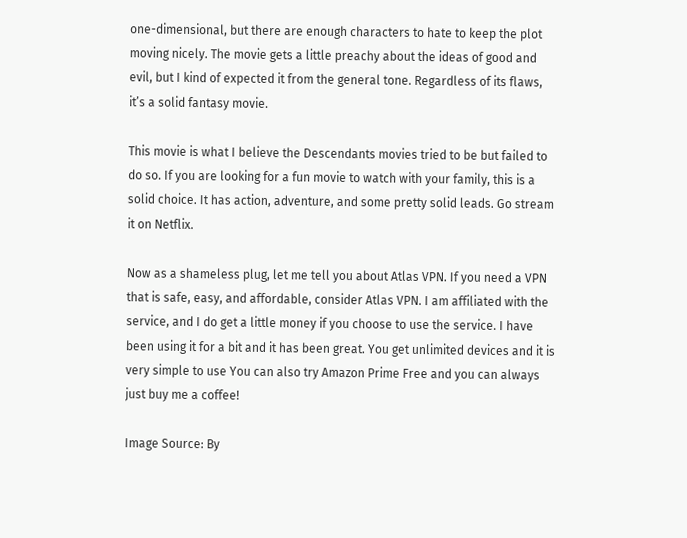one-dimensional, but there are enough characters to hate to keep the plot moving nicely. The movie gets a little preachy about the ideas of good and evil, but I kind of expected it from the general tone. Regardless of its flaws, it’s a solid fantasy movie.

This movie is what I believe the Descendants movies tried to be but failed to do so. If you are looking for a fun movie to watch with your family, this is a solid choice. It has action, adventure, and some pretty solid leads. Go stream it on Netflix.

Now as a shameless plug, let me tell you about Atlas VPN. If you need a VPN that is safe, easy, and affordable, consider Atlas VPN. I am affiliated with the service, and I do get a little money if you choose to use the service. I have been using it for a bit and it has been great. You get unlimited devices and it is very simple to use You can also try Amazon Prime Free and you can always just buy me a coffee!

Image Source: By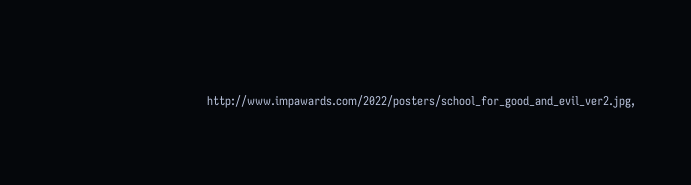http://www.impawards.com/2022/posters/school_for_good_and_evil_ver2.jpg,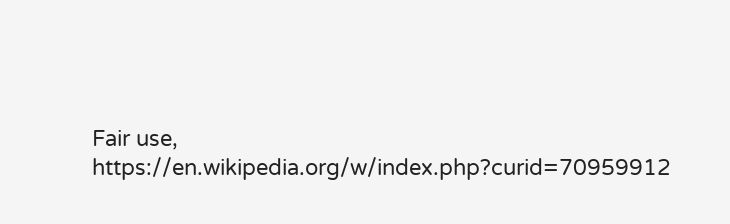Fair use, https://en.wikipedia.org/w/index.php?curid=70959912